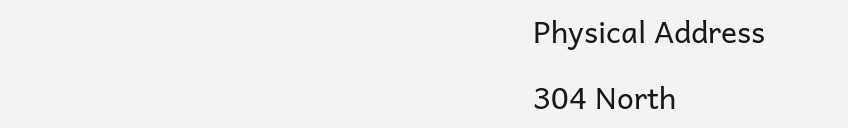Physical Address

304 North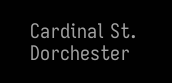Cardinal St.
Dorchester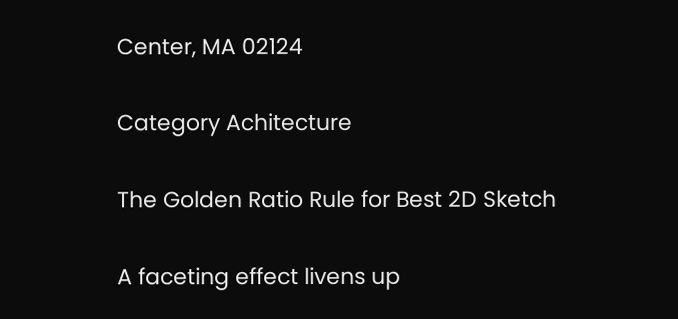Center, MA 02124

Category Achitecture

The Golden Ratio Rule for Best 2D Sketch

A faceting effect livens up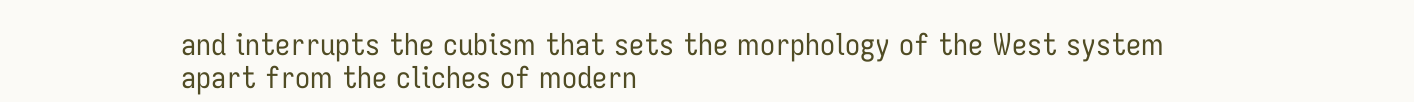and interrupts the cubism that sets the morphology of the West system apart from the cliches of modern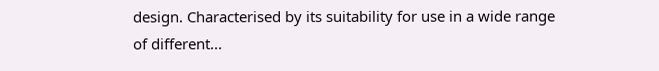design. Characterised by its suitability for use in a wide range of different...